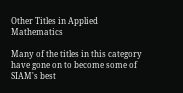Other Titles in Applied Mathematics

Many of the titles in this category have gone on to become some of SIAM's best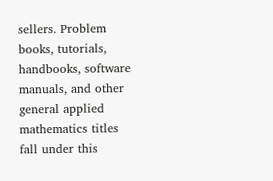sellers. Problem books, tutorials, handbooks, software manuals, and other general applied mathematics titles fall under this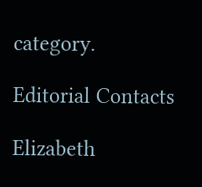category.

Editorial Contacts

Elizabeth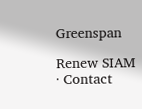Greenspan

Renew SIAM · Contact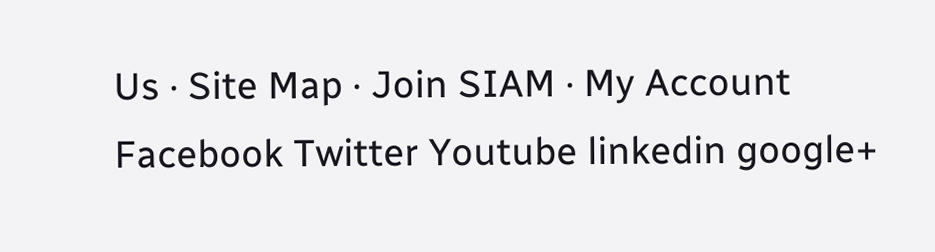Us · Site Map · Join SIAM · My Account
Facebook Twitter Youtube linkedin google+